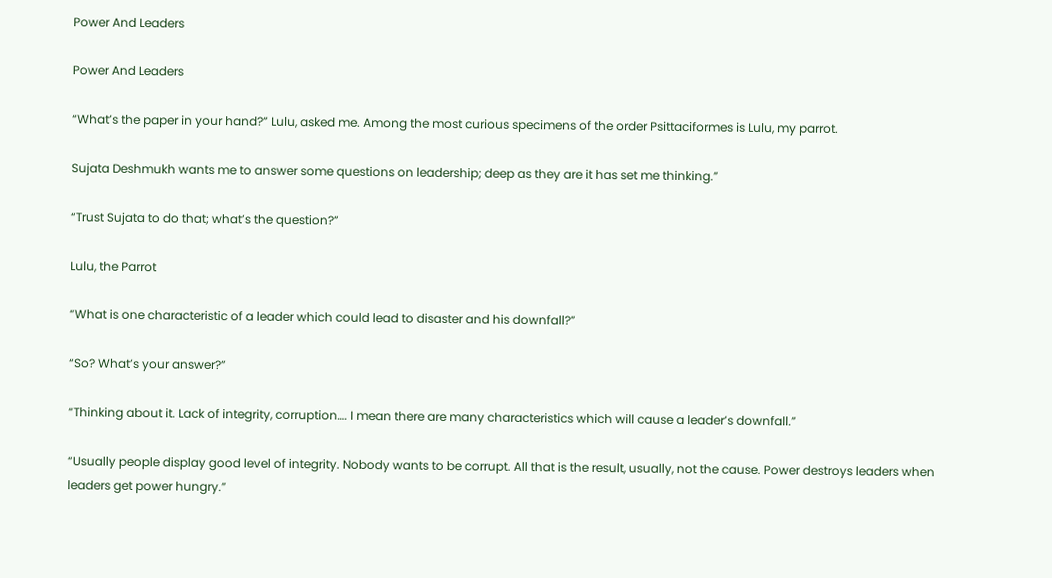Power And Leaders

Power And Leaders

“What’s the paper in your hand?” Lulu, asked me. Among the most curious specimens of the order Psittaciformes is Lulu, my parrot.

Sujata Deshmukh wants me to answer some questions on leadership; deep as they are it has set me thinking.”

“Trust Sujata to do that; what’s the question?”

Lulu, the Parrot

“What is one characteristic of a leader which could lead to disaster and his downfall?”

“So? What’s your answer?”

“Thinking about it. Lack of integrity, corruption…. I mean there are many characteristics which will cause a leader’s downfall.”

“Usually people display good level of integrity. Nobody wants to be corrupt. All that is the result, usually, not the cause. Power destroys leaders when leaders get power hungry.”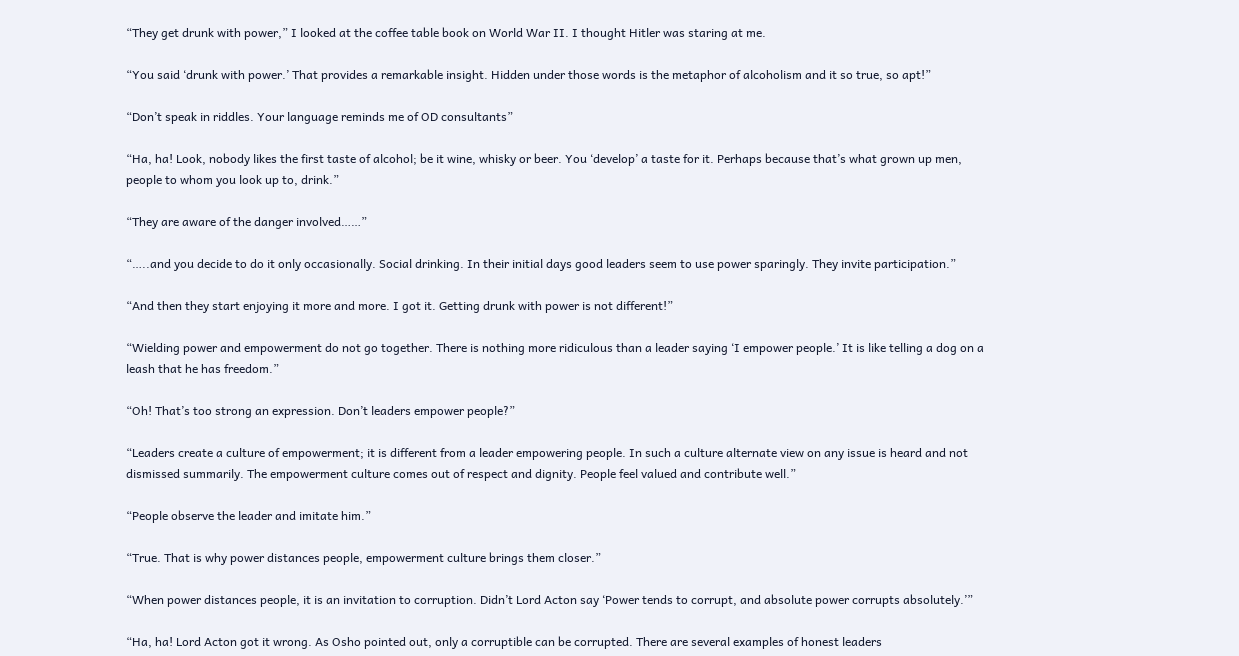“They get drunk with power,” I looked at the coffee table book on World War II. I thought Hitler was staring at me.

“You said ‘drunk with power.’ That provides a remarkable insight. Hidden under those words is the metaphor of alcoholism and it so true, so apt!”

“Don’t speak in riddles. Your language reminds me of OD consultants”

“Ha, ha! Look, nobody likes the first taste of alcohol; be it wine, whisky or beer. You ‘develop’ a taste for it. Perhaps because that’s what grown up men, people to whom you look up to, drink.”

“They are aware of the danger involved……”

“…..and you decide to do it only occasionally. Social drinking. In their initial days good leaders seem to use power sparingly. They invite participation.”

“And then they start enjoying it more and more. I got it. Getting drunk with power is not different!”

“Wielding power and empowerment do not go together. There is nothing more ridiculous than a leader saying ‘I empower people.’ It is like telling a dog on a leash that he has freedom.”

“Oh! That’s too strong an expression. Don’t leaders empower people?”

“Leaders create a culture of empowerment; it is different from a leader empowering people. In such a culture alternate view on any issue is heard and not dismissed summarily. The empowerment culture comes out of respect and dignity. People feel valued and contribute well.”

“People observe the leader and imitate him.”

“True. That is why power distances people, empowerment culture brings them closer.”

“When power distances people, it is an invitation to corruption. Didn’t Lord Acton say ‘Power tends to corrupt, and absolute power corrupts absolutely.’”

“Ha, ha! Lord Acton got it wrong. As Osho pointed out, only a corruptible can be corrupted. There are several examples of honest leaders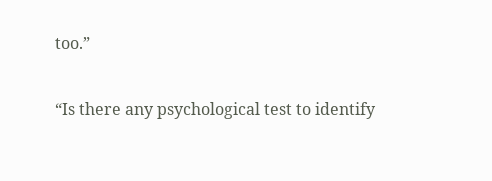too.”

“Is there any psychological test to identify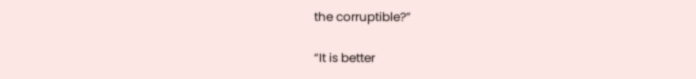the corruptible?”

“It is better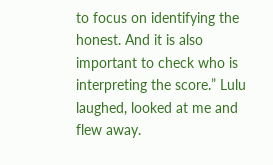to focus on identifying the honest. And it is also important to check who is interpreting the score.” Lulu laughed, looked at me and flew away.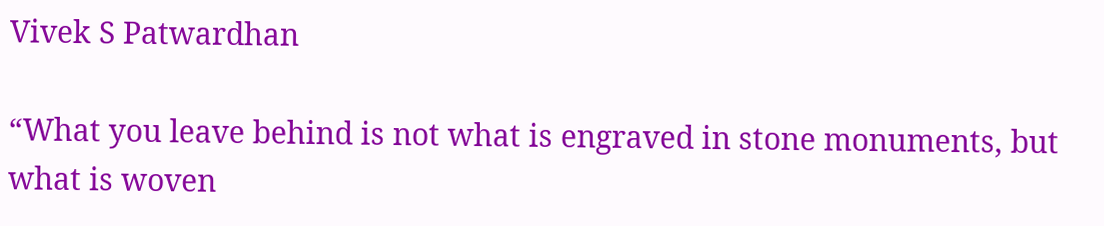Vivek S Patwardhan

“What you leave behind is not what is engraved in stone monuments, but what is woven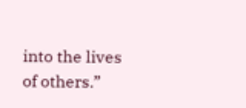into the lives of others.”